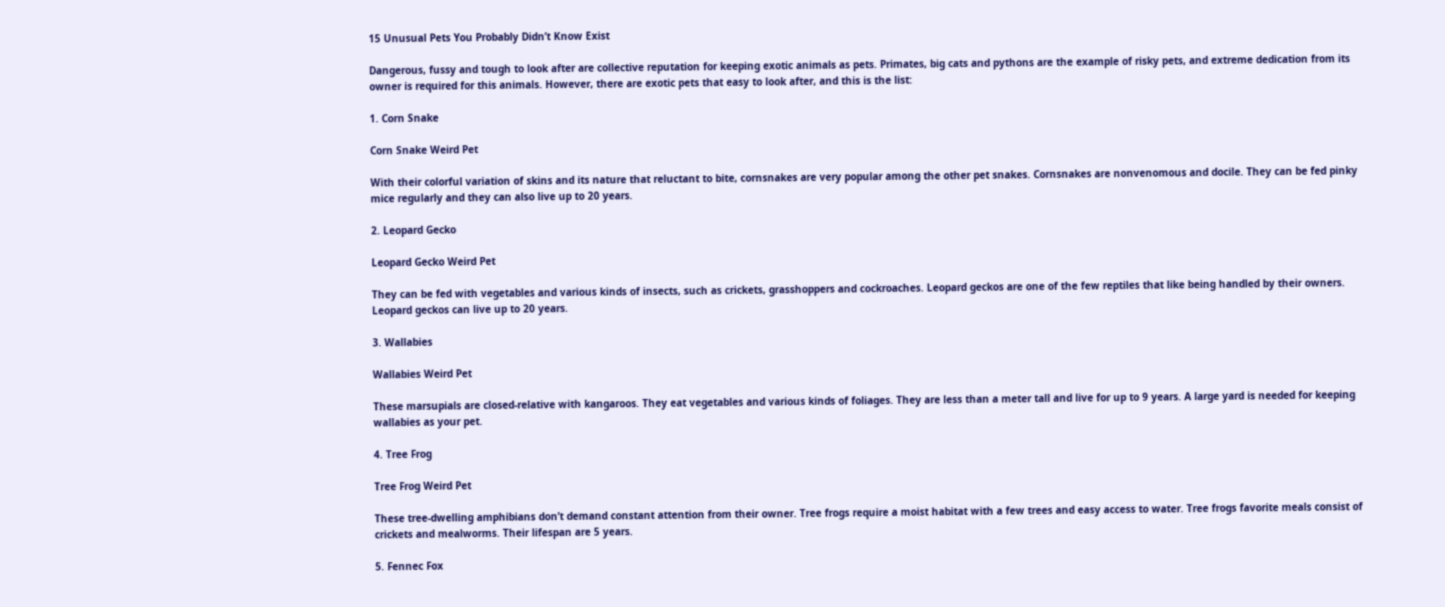15 Unusual Pets You Probably Didn’t Know Exist

Dangerous, fussy and tough to look after are collective reputation for keeping exotic animals as pets. Primates, big cats and pythons are the example of risky pets, and extreme dedication from its owner is required for this animals. However, there are exotic pets that easy to look after, and this is the list:

1. Corn Snake

Corn Snake Weird Pet

With their colorful variation of skins and its nature that reluctant to bite, cornsnakes are very popular among the other pet snakes. Cornsnakes are nonvenomous and docile. They can be fed pinky mice regularly and they can also live up to 20 years.

2. Leopard Gecko

Leopard Gecko Weird Pet

They can be fed with vegetables and various kinds of insects, such as crickets, grasshoppers and cockroaches. Leopard geckos are one of the few reptiles that like being handled by their owners. Leopard geckos can live up to 20 years.

3. Wallabies

Wallabies Weird Pet

These marsupials are closed-relative with kangaroos. They eat vegetables and various kinds of foliages. They are less than a meter tall and live for up to 9 years. A large yard is needed for keeping wallabies as your pet.

4. Tree Frog

Tree Frog Weird Pet

These tree-dwelling amphibians don’t demand constant attention from their owner. Tree frogs require a moist habitat with a few trees and easy access to water. Tree frogs favorite meals consist of crickets and mealworms. Their lifespan are 5 years.

5. Fennec Fox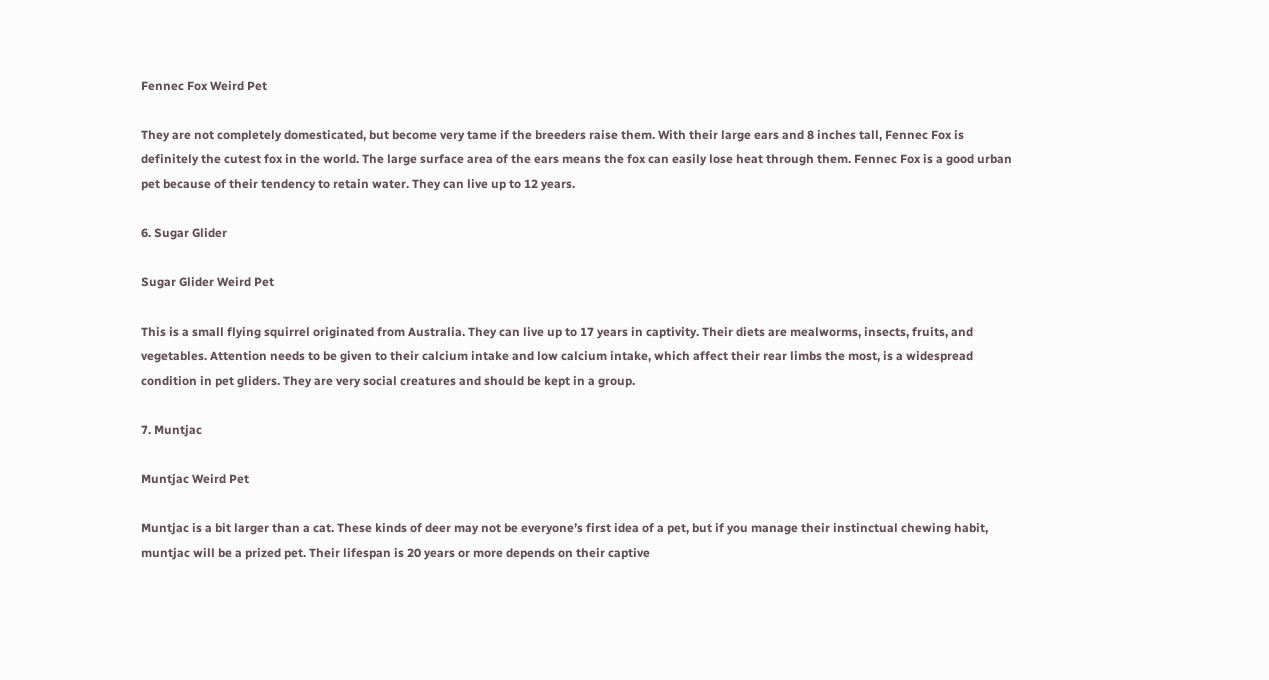Fennec Fox Weird Pet

They are not completely domesticated, but become very tame if the breeders raise them. With their large ears and 8 inches tall, Fennec Fox is definitely the cutest fox in the world. The large surface area of the ears means the fox can easily lose heat through them. Fennec Fox is a good urban pet because of their tendency to retain water. They can live up to 12 years.

6. Sugar Glider

Sugar Glider Weird Pet

This is a small flying squirrel originated from Australia. They can live up to 17 years in captivity. Their diets are mealworms, insects, fruits, and vegetables. Attention needs to be given to their calcium intake and low calcium intake, which affect their rear limbs the most, is a widespread condition in pet gliders. They are very social creatures and should be kept in a group.

7. Muntjac

Muntjac Weird Pet

Muntjac is a bit larger than a cat. These kinds of deer may not be everyone’s first idea of a pet, but if you manage their instinctual chewing habit, muntjac will be a prized pet. Their lifespan is 20 years or more depends on their captive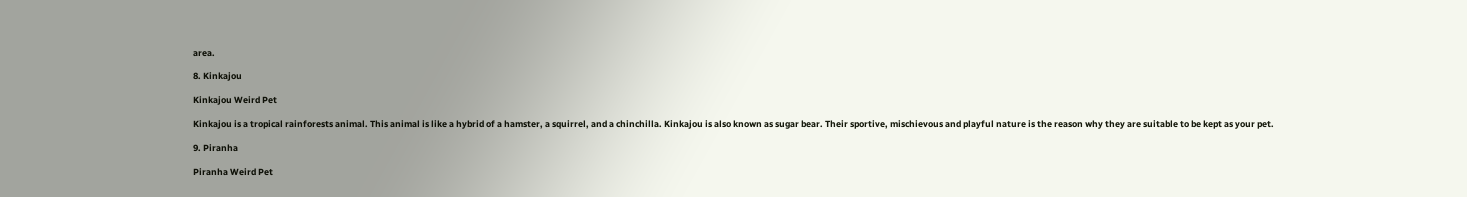area.

8. Kinkajou

Kinkajou Weird Pet

Kinkajou is a tropical rainforests animal. This animal is like a hybrid of a hamster, a squirrel, and a chinchilla. Kinkajou is also known as sugar bear. Their sportive, mischievous and playful nature is the reason why they are suitable to be kept as your pet.

9. Piranha

Piranha Weird Pet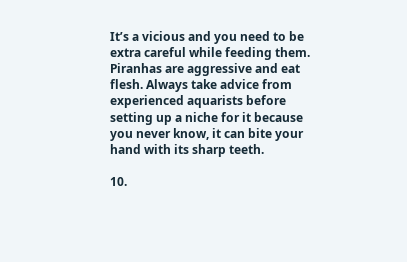It’s a vicious and you need to be extra careful while feeding them. Piranhas are aggressive and eat flesh. Always take advice from experienced aquarists before setting up a niche for it because you never know, it can bite your hand with its sharp teeth.

10.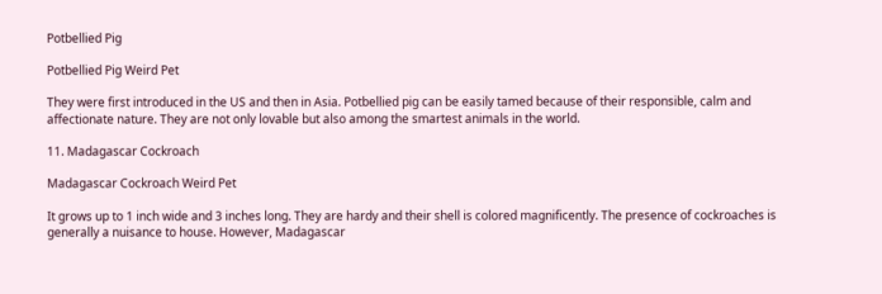Potbellied Pig

Potbellied Pig Weird Pet

They were first introduced in the US and then in Asia. Potbellied pig can be easily tamed because of their responsible, calm and affectionate nature. They are not only lovable but also among the smartest animals in the world.

11. Madagascar Cockroach

Madagascar Cockroach Weird Pet

It grows up to 1 inch wide and 3 inches long. They are hardy and their shell is colored magnificently. The presence of cockroaches is generally a nuisance to house. However, Madagascar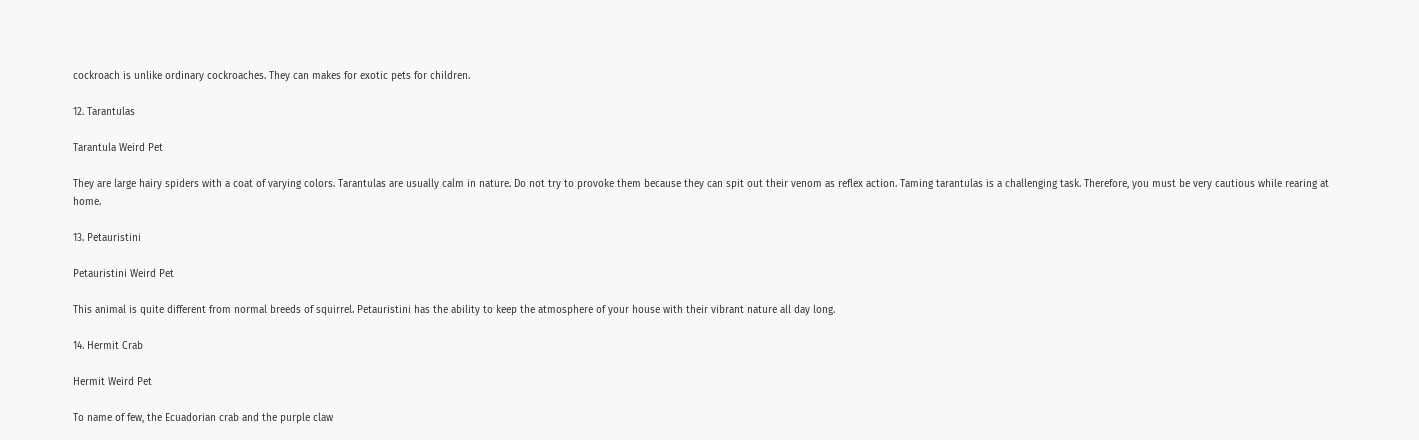cockroach is unlike ordinary cockroaches. They can makes for exotic pets for children.

12. Tarantulas

Tarantula Weird Pet

They are large hairy spiders with a coat of varying colors. Tarantulas are usually calm in nature. Do not try to provoke them because they can spit out their venom as reflex action. Taming tarantulas is a challenging task. Therefore, you must be very cautious while rearing at home.

13. Petauristini

Petauristini Weird Pet

This animal is quite different from normal breeds of squirrel. Petauristini has the ability to keep the atmosphere of your house with their vibrant nature all day long.

14. Hermit Crab

Hermit Weird Pet

To name of few, the Ecuadorian crab and the purple claw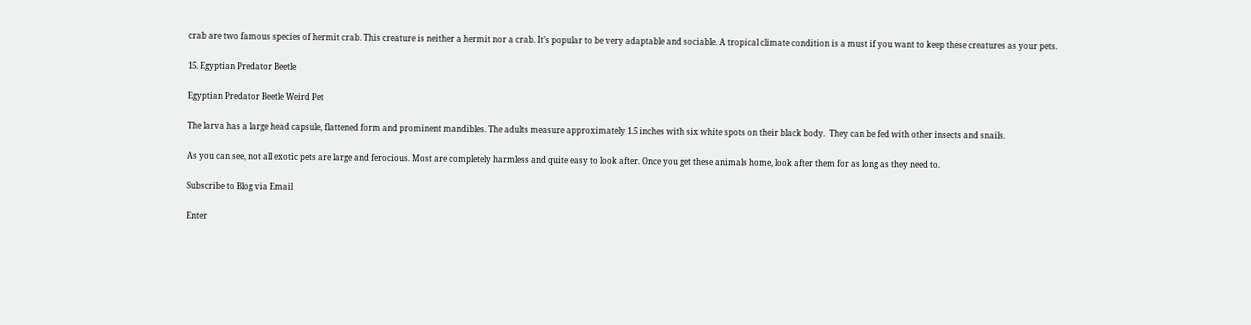crab are two famous species of hermit crab. This creature is neither a hermit nor a crab. It’s popular to be very adaptable and sociable. A tropical climate condition is a must if you want to keep these creatures as your pets.

15. Egyptian Predator Beetle

Egyptian Predator Beetle Weird Pet

The larva has a large head capsule, flattened form and prominent mandibles. The adults measure approximately 1.5 inches with six white spots on their black body.  They can be fed with other insects and snails.

As you can see, not all exotic pets are large and ferocious. Most are completely harmless and quite easy to look after. Once you get these animals home, look after them for as long as they need to.

Subscribe to Blog via Email

Enter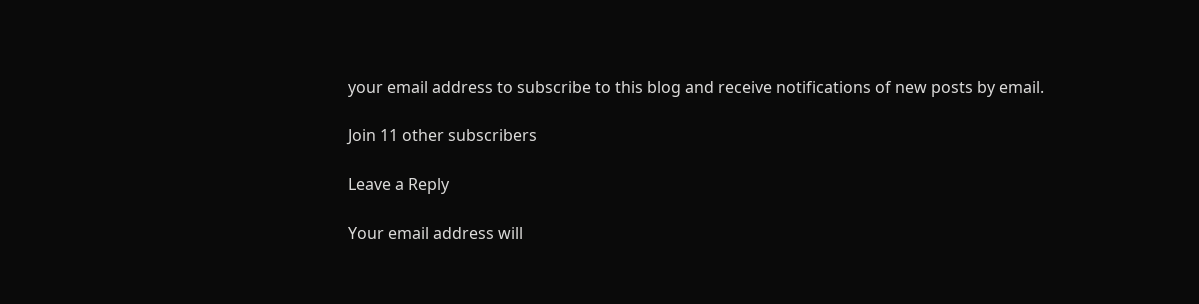your email address to subscribe to this blog and receive notifications of new posts by email.

Join 11 other subscribers

Leave a Reply

Your email address will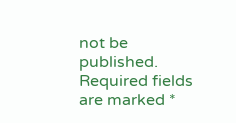not be published. Required fields are marked *